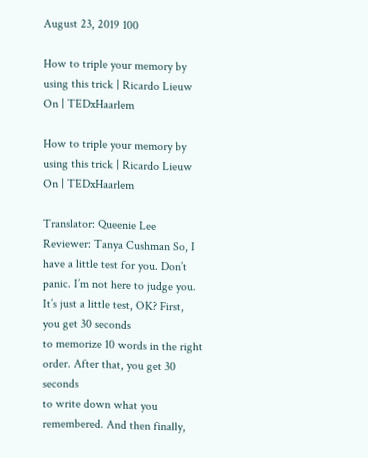August 23, 2019 100

How to triple your memory by using this trick | Ricardo Lieuw On | TEDxHaarlem

How to triple your memory by using this trick | Ricardo Lieuw On | TEDxHaarlem

Translator: Queenie Lee
Reviewer: Tanya Cushman So, I have a little test for you. Don’t panic. I’m not here to judge you. It’s just a little test, OK? First, you get 30 seconds
to memorize 10 words in the right order. After that, you get 30 seconds
to write down what you remembered. And then finally,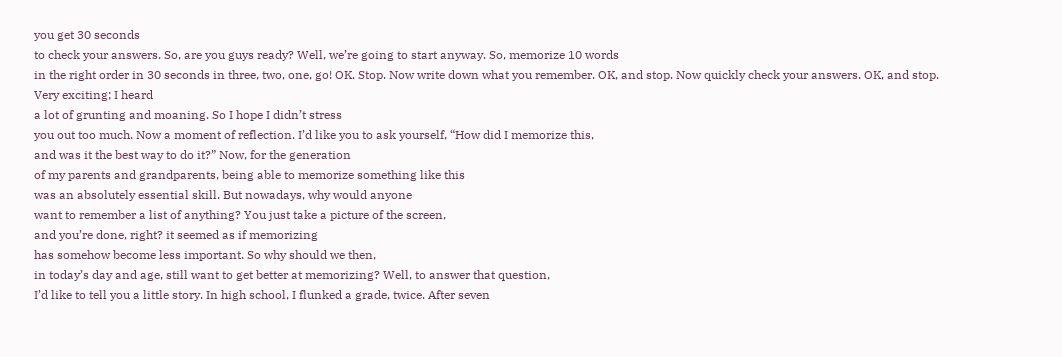you get 30 seconds
to check your answers. So, are you guys ready? Well, we’re going to start anyway. So, memorize 10 words
in the right order in 30 seconds in three, two, one, go! OK. Stop. Now write down what you remember. OK, and stop. Now quickly check your answers. OK, and stop. Very exciting; I heard
a lot of grunting and moaning. So I hope I didn’t stress
you out too much. Now a moment of reflection. I’d like you to ask yourself, “How did I memorize this,
and was it the best way to do it?” Now, for the generation
of my parents and grandparents, being able to memorize something like this
was an absolutely essential skill. But nowadays, why would anyone
want to remember a list of anything? You just take a picture of the screen,
and you’re done, right? it seemed as if memorizing
has somehow become less important. So why should we then,
in today’s day and age, still want to get better at memorizing? Well, to answer that question,
I’d like to tell you a little story. In high school, I flunked a grade, twice. After seven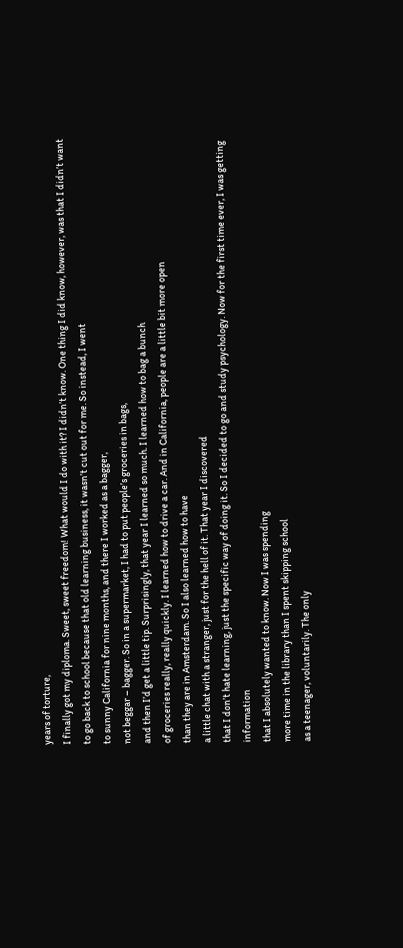years of torture,
I finally got my diploma. Sweet, sweet freedom! What would I do with it? I didn’t know. One thing I did know, however, was that I didn’t want
to go back to school because that old learning business, it wasn’t cut out for me. So instead, I went
to sunny California for nine months, and there I worked as a bagger,
not beggar – bagger. So in a supermarket, I had to put people’s groceries in bags,
and then I’d get a little tip. Surprisingly, that year I learned so much. I learned how to bag a bunch
of groceries really, really quickly. I learned how to drive a car. And in California, people are a little bit more open
than they are in Amsterdam. So I also learned how to have
a little chat with a stranger, just for the hell of it. That year I discovered
that I don’t hate learning, just the specific way of doing it. So I decided to go and study psychology. Now for the first time ever, I was getting information
that I absolutely wanted to know. Now I was spending
more time in the library than I spent skipping school
as a teenager, voluntarily. The only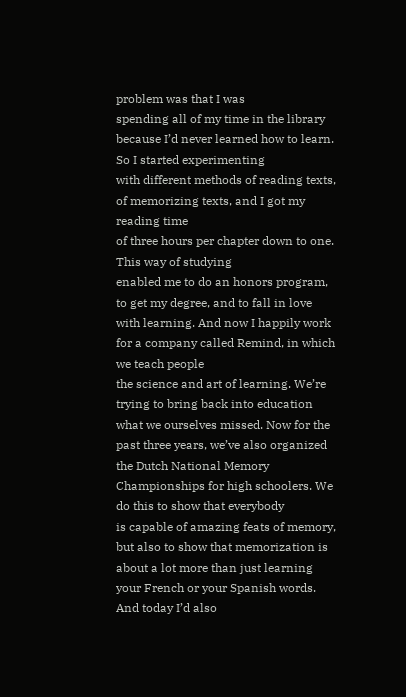problem was that I was
spending all of my time in the library because I’d never learned how to learn. So I started experimenting
with different methods of reading texts, of memorizing texts, and I got my reading time
of three hours per chapter down to one. This way of studying
enabled me to do an honors program, to get my degree, and to fall in love with learning. And now I happily work
for a company called Remind, in which we teach people
the science and art of learning. We’re trying to bring back into education
what we ourselves missed. Now for the past three years, we’ve also organized
the Dutch National Memory Championships for high schoolers. We do this to show that everybody
is capable of amazing feats of memory, but also to show that memorization is about a lot more than just learning
your French or your Spanish words. And today I’d also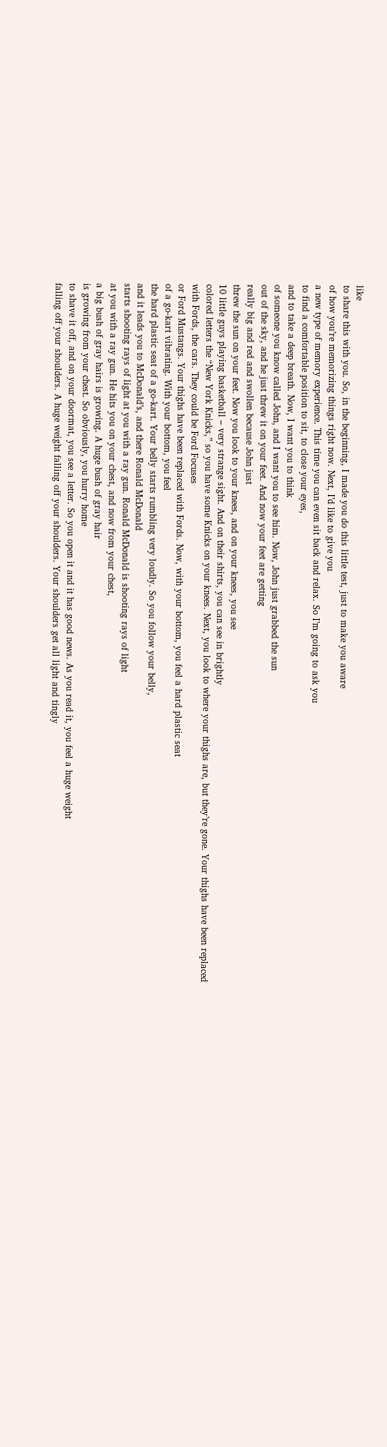like
to share this with you. So, in the beginning, I made you do this little test, just to make you aware
of how you’re memorizing things right now. Next, I’d like to give you
a new type of memory experience. This time you can even sit back and relax. So I’m going to ask you
to find a comfortable position to sit, to close your eyes,
and to take a deep breath. Now, I want you to think
of someone you know called John, and I want you to see him. Now, John just grabbed the sun
out of the sky, and he just threw it on your feet. And now your feet are getting
really big and red and swollen because John just
threw the sun on your feet. Now you look to your knees, and on your knees, you see
10 little guys playing basketball – very strange sight. And on their shirts, you can see in brightly
colored letters the “New York Knicks,” so you have some Knicks on your knees. Next, you look to where your thighs are, but they’re gone. Your thighs have been replaced
with Fords, the cars. They could be Ford Focuses
or Ford Mustangs. Your thighs have been replaced with Fords. Now, with your bottom, you feel a hard plastic seat
of a go-kart vibrating. With your bottom, you feel
the hard plastic seat of a go-kart. Your belly starts rumbling very loudly. So you follow your belly,
and it leads you to McDonald’s, and there Ronald McDonald
starts shooting rays of light at you with a ray gun. Ronald McDonald is shooting rays of light
at you with a ray gun. He hits you on your chest, and now from your chest,
a big bush of gray hairs is growing. A huge bush of gray hair
is growing from your chest. So obviously, you hurry home
to shave it off, and on your doormat, you see a letter. So you open it and it has good news. As you read it, you feel a huge weight
falling off your shoulders. A huge weight falling off your shoulders. Your shoulders get all light and tingly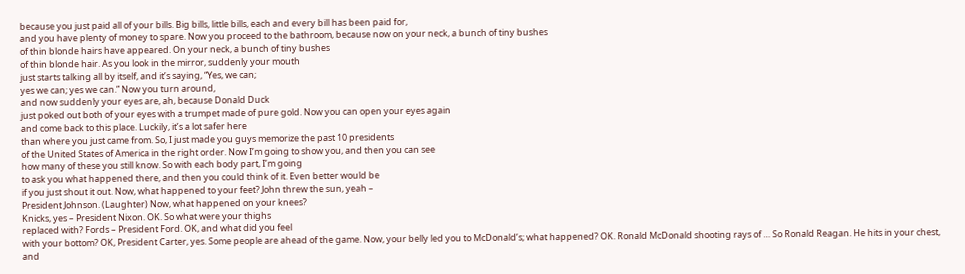because you just paid all of your bills. Big bills, little bills, each and every bill has been paid for,
and you have plenty of money to spare. Now you proceed to the bathroom, because now on your neck, a bunch of tiny bushes
of thin blonde hairs have appeared. On your neck, a bunch of tiny bushes
of thin blonde hair. As you look in the mirror, suddenly your mouth
just starts talking all by itself, and it’s saying, “Yes, we can;
yes we can; yes we can.” Now you turn around,
and now suddenly your eyes are, ah, because Donald Duck
just poked out both of your eyes with a trumpet made of pure gold. Now you can open your eyes again
and come back to this place. Luckily, it’s a lot safer here
than where you just came from. So, I just made you guys memorize the past 10 presidents
of the United States of America in the right order. Now I’m going to show you, and then you can see
how many of these you still know. So with each body part, I’m going
to ask you what happened there, and then you could think of it. Even better would be
if you just shout it out. Now, what happened to your feet? John threw the sun, yeah –
President Johnson. (Laughter) Now, what happened on your knees?
Knicks, yes – President Nixon. OK. So what were your thighs
replaced with? Fords – President Ford. OK, and what did you feel
with your bottom? OK, President Carter, yes. Some people are ahead of the game. Now, your belly led you to McDonald’s; what happened? OK. Ronald McDonald shooting rays of … So Ronald Reagan. He hits in your chest, and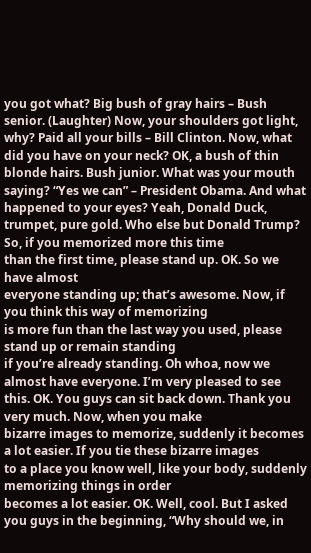you got what? Big bush of gray hairs – Bush senior. (Laughter) Now, your shoulders got light, why? Paid all your bills – Bill Clinton. Now, what did you have on your neck? OK, a bush of thin blonde hairs. Bush junior. What was your mouth saying? “Yes we can” – President Obama. And what happened to your eyes? Yeah, Donald Duck, trumpet, pure gold. Who else but Donald Trump? So, if you memorized more this time
than the first time, please stand up. OK. So we have almost
everyone standing up; that’s awesome. Now, if you think this way of memorizing
is more fun than the last way you used, please stand up or remain standing
if you’re already standing. Oh whoa, now we almost have everyone. I’m very pleased to see this. OK. You guys can sit back down. Thank you very much. Now, when you make
bizarre images to memorize, suddenly it becomes a lot easier. If you tie these bizarre images
to a place you know well, like your body, suddenly memorizing things in order
becomes a lot easier. OK. Well, cool. But I asked you guys in the beginning, “Why should we, in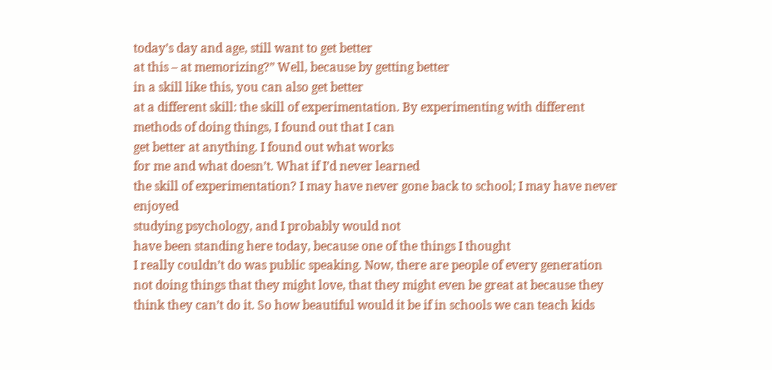today’s day and age, still want to get better
at this – at memorizing?” Well, because by getting better
in a skill like this, you can also get better
at a different skill: the skill of experimentation. By experimenting with different
methods of doing things, I found out that I can
get better at anything. I found out what works
for me and what doesn’t. What if I’d never learned
the skill of experimentation? I may have never gone back to school; I may have never enjoyed
studying psychology, and I probably would not
have been standing here today, because one of the things I thought
I really couldn’t do was public speaking. Now, there are people of every generation
not doing things that they might love, that they might even be great at because they think they can’t do it. So how beautiful would it be if in schools we can teach kids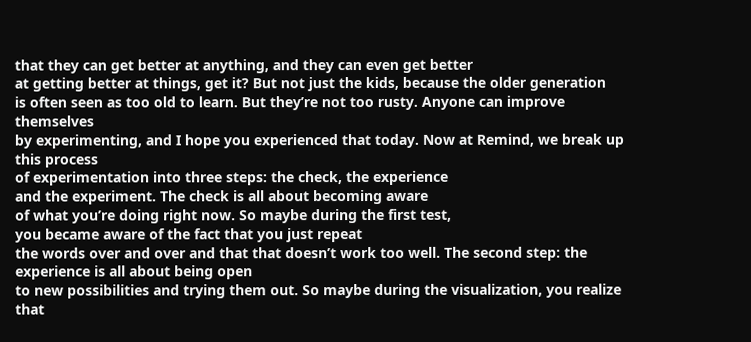that they can get better at anything, and they can even get better
at getting better at things, get it? But not just the kids, because the older generation
is often seen as too old to learn. But they’re not too rusty. Anyone can improve themselves
by experimenting, and I hope you experienced that today. Now at Remind, we break up this process
of experimentation into three steps: the check, the experience
and the experiment. The check is all about becoming aware
of what you’re doing right now. So maybe during the first test,
you became aware of the fact that you just repeat
the words over and over and that that doesn’t work too well. The second step: the experience is all about being open
to new possibilities and trying them out. So maybe during the visualization, you realize that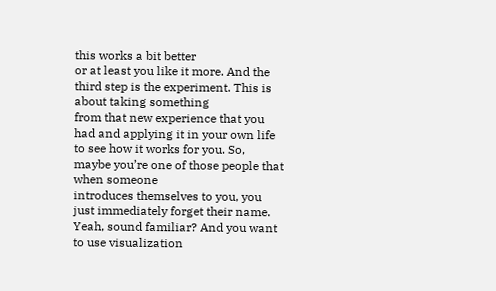this works a bit better
or at least you like it more. And the third step is the experiment. This is about taking something
from that new experience that you had and applying it in your own life
to see how it works for you. So, maybe you’re one of those people that when someone
introduces themselves to you, you just immediately forget their name. Yeah, sound familiar? And you want to use visualization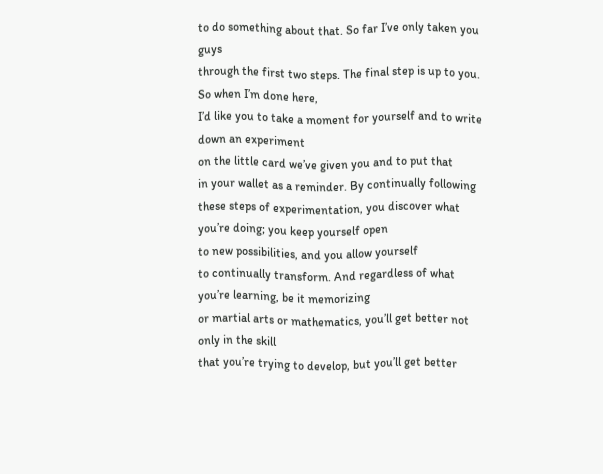to do something about that. So far I’ve only taken you guys
through the first two steps. The final step is up to you. So when I’m done here,
I’d like you to take a moment for yourself and to write down an experiment
on the little card we’ve given you and to put that
in your wallet as a reminder. By continually following
these steps of experimentation, you discover what you’re doing; you keep yourself open
to new possibilities, and you allow yourself
to continually transform. And regardless of what you’re learning, be it memorizing
or martial arts or mathematics, you’ll get better not only in the skill
that you’re trying to develop, but you’ll get better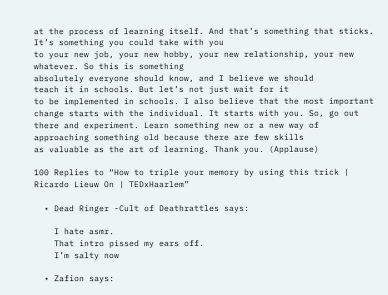at the process of learning itself. And that’s something that sticks. It’s something you could take with you
to your new job, your new hobby, your new relationship, your new whatever. So this is something
absolutely everyone should know, and I believe we should
teach it in schools. But let’s not just wait for it
to be implemented in schools. I also believe that the most important
change starts with the individual. It starts with you. So, go out there and experiment. Learn something new or a new way of approaching something old because there are few skills
as valuable as the art of learning. Thank you. (Applause)

100 Replies to “How to triple your memory by using this trick | Ricardo Lieuw On | TEDxHaarlem”

  • Dead Ringer -Cult of Deathrattles says:

    I hate asmr.
    That intro pissed my ears off.
    I’m salty now

  • Zafion says: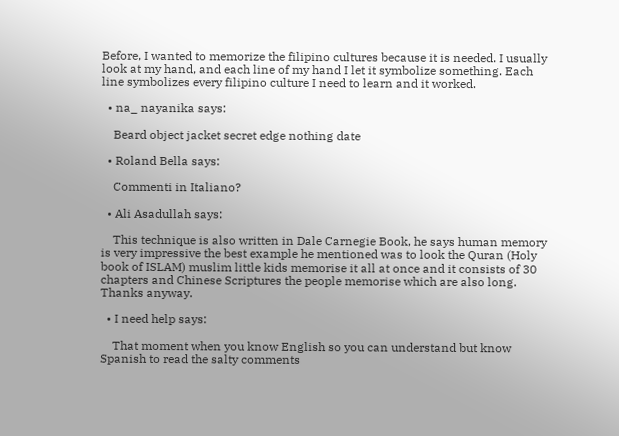Before, I wanted to memorize the filipino cultures because it is needed. I usually look at my hand, and each line of my hand I let it symbolize something. Each line symbolizes every filipino culture I need to learn and it worked.

  • na_ nayanika says:

    Beard object jacket secret edge nothing date

  • Roland Bella says:

    Commenti in Italiano?

  • Ali Asadullah says:

    This technique is also written in Dale Carnegie Book, he says human memory is very impressive the best example he mentioned was to look the Quran (Holy book of ISLAM) muslim little kids memorise it all at once and it consists of 30 chapters and Chinese Scriptures the people memorise which are also long. Thanks anyway.

  • I need help says:

    That moment when you know English so you can understand but know Spanish to read the salty comments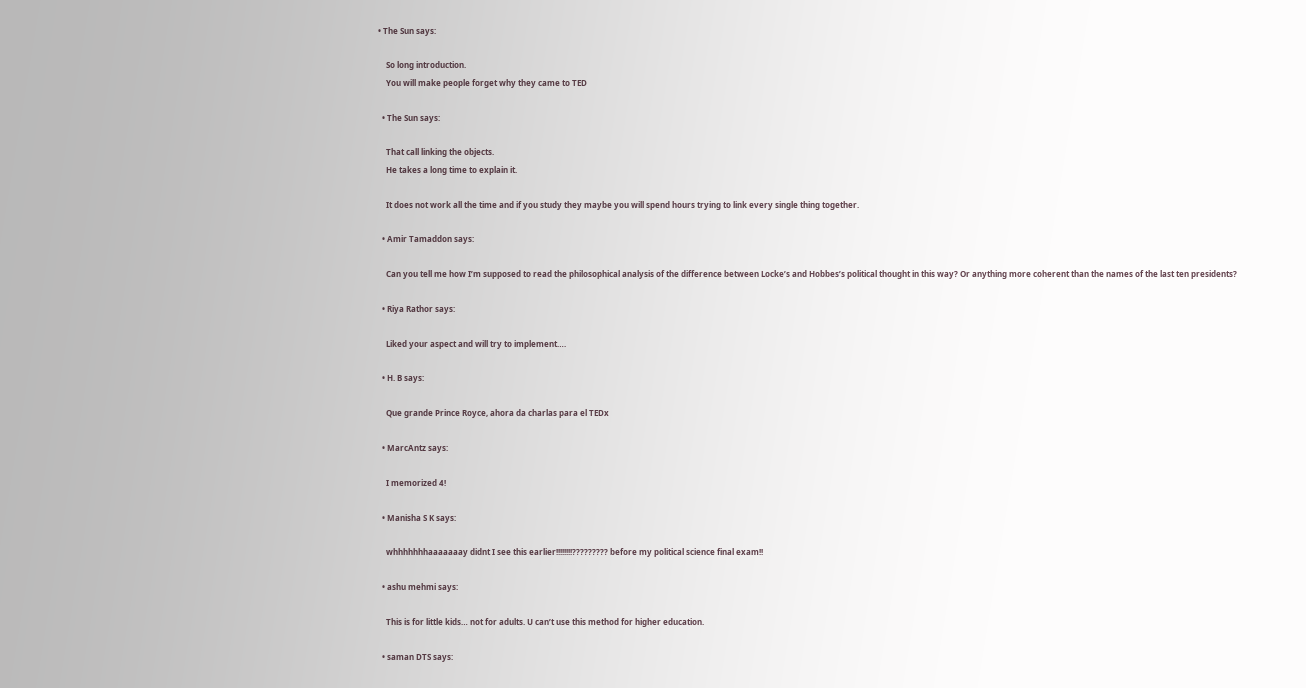• The Sun says:

    So long introduction.
    You will make people forget why they came to TED

  • The Sun says:

    That call linking the objects.
    He takes a long time to explain it.

    It does not work all the time and if you study they maybe you will spend hours trying to link every single thing together.

  • Amir Tamaddon says:

    Can you tell me how I’m supposed to read the philosophical analysis of the difference between Locke’s and Hobbes’s political thought in this way? Or anything more coherent than the names of the last ten presidents?

  • Riya Rathor says:

    Liked your aspect and will try to implement….

  • H. B says:

    Que grande Prince Royce, ahora da charlas para el TEDx

  • MarcAntz says:

    I memorized 4!

  • Manisha S K says:

    whhhhhhhaaaaaaay didnt I see this earlier!!!!!!!!????????? before my political science final exam!!

  • ashu mehmi says:

    This is for little kids… not for adults. U can’t use this method for higher education.

  • saman DTS says: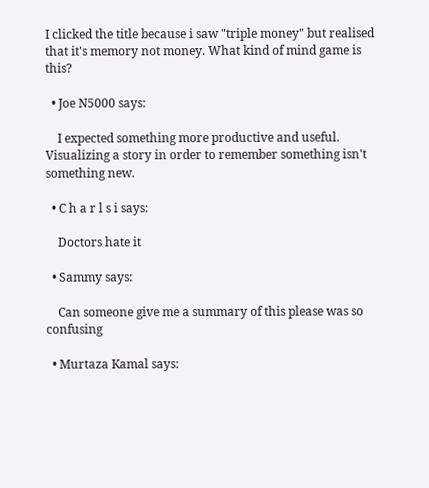I clicked the title because i saw "triple money" but realised that it's memory not money. What kind of mind game is this?

  • Joe N5000 says:

    I expected something more productive and useful. Visualizing a story in order to remember something isn't something new.

  • C h a r l s i says:

    Doctors hate it

  • Sammy says:

    Can someone give me a summary of this please was so confusing

  • Murtaza Kamal says: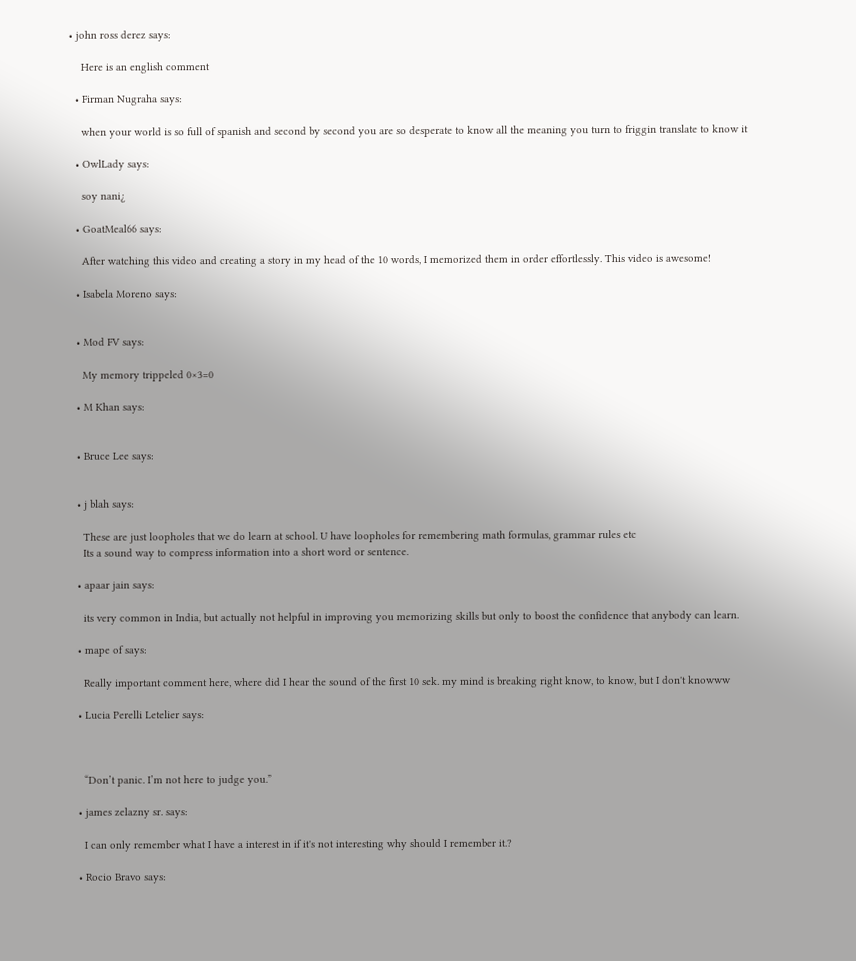• john ross derez says:

    Here is an english comment

  • Firman Nugraha says:

    when your world is so full of spanish and second by second you are so desperate to know all the meaning you turn to friggin translate to know it

  • OwlLady says:

    soy nani¿

  • GoatMeal66 says:

    After watching this video and creating a story in my head of the 10 words, I memorized them in order effortlessly. This video is awesome!

  • Isabela Moreno says:


  • Mod FV says:

    My memory trippeled 0×3=0

  • M Khan says:


  • Bruce Lee says:


  • j blah says:

    These are just loopholes that we do learn at school. U have loopholes for remembering math formulas, grammar rules etc
    Its a sound way to compress information into a short word or sentence.

  • apaar jain says:

    its very common in India, but actually not helpful in improving you memorizing skills but only to boost the confidence that anybody can learn.

  • mape of says:

    Really important comment here, where did I hear the sound of the first 10 sek. my mind is breaking right know, to know, but I don't knowww

  • Lucia Perelli Letelier says:



    “Don’t panic. I’m not here to judge you.”

  • james zelazny sr. says:

    I can only remember what I have a interest in if it's not interesting why should I remember it.?

  • Rocio Bravo says: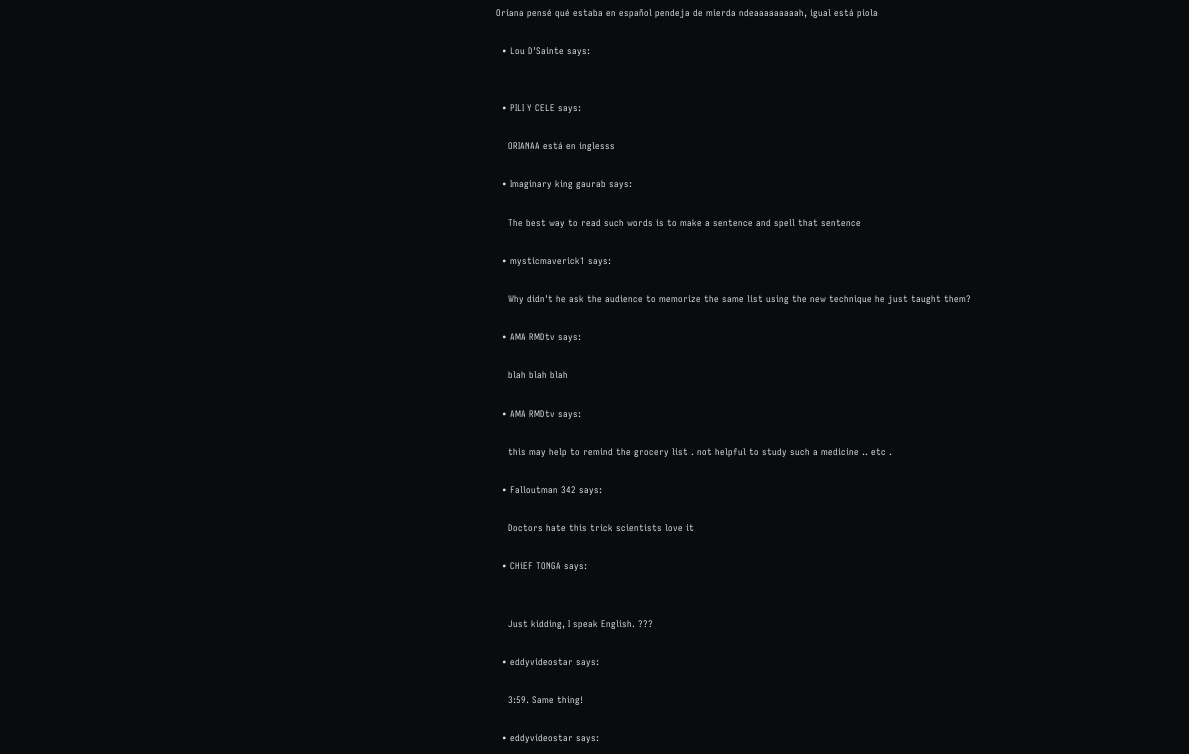Oriana pensé qué estaba en español pendeja de mierda ndeaaaaaaaaah, igual está piola

  • Lou D'Sainte says:


  • PILI Y CELE says:

    ORIANAA está en inglesss

  • Imaginary king gaurab says:

    The best way to read such words is to make a sentence and spell that sentence

  • mysticmaverick1 says:

    Why didn't he ask the audience to memorize the same list using the new technique he just taught them?

  • AMA RMDtv says:

    blah blah blah

  • AMA RMDtv says:

    this may help to remind the grocery list . not helpful to study such a medicine .. etc .

  • Falloutman 342 says:

    Doctors hate this trick scientists love it

  • CHiEF TONGA says:


    Just kidding, I speak English. ???

  • eddyvideostar says:

    3:59. Same thing!

  • eddyvideostar says: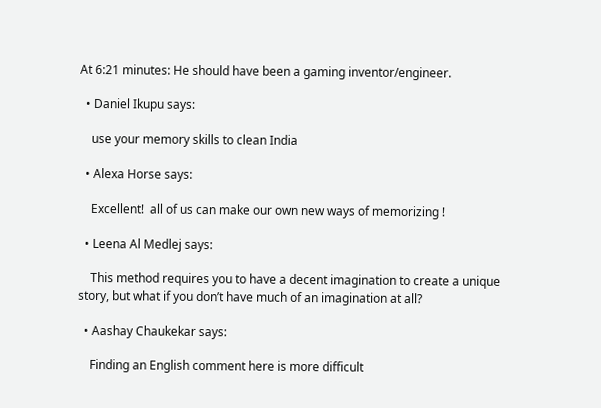At 6:21 minutes: He should have been a gaming inventor/engineer.

  • Daniel Ikupu says:

    use your memory skills to clean India

  • Alexa Horse says:

    Excellent!  all of us can make our own new ways of memorizing !

  • Leena Al Medlej says:

    This method requires you to have a decent imagination to create a unique story, but what if you don’t have much of an imagination at all?

  • Aashay Chaukekar says:

    Finding an English comment here is more difficult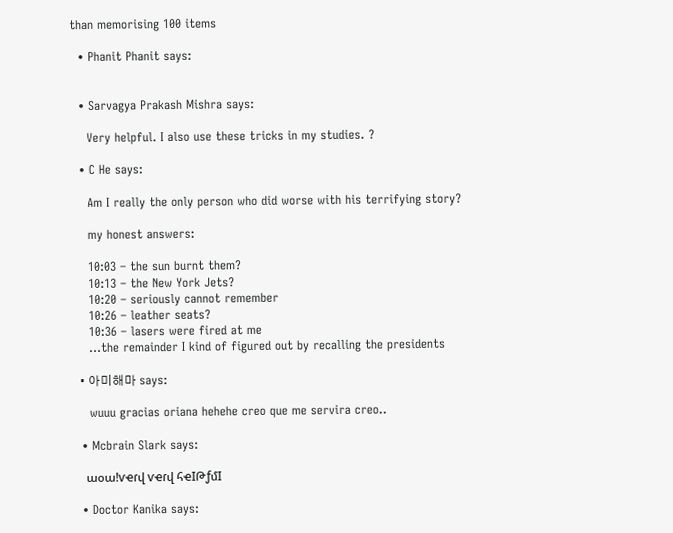than memorising 100 items

  • Phanit Phanit says:


  • Sarvagya Prakash Mishra says:

    Very helpful. I also use these tricks in my studies. ?

  • C He says:

    Am I really the only person who did worse with his terrifying story?

    my honest answers:

    10:03 – the sun burnt them?
    10:13 – the New York Jets?
    10:20 – seriously cannot remember
    10:26 – leather seats?
    10:36 – lasers were fired at me
    …the remainder I kind of figured out by recalling the presidents

  • 아미해마 says:

    wuuu gracias oriana hehehe creo que me servira creo..

  • Mcbrain Slark says:

    աօա!ѵҽɾվ ѵҽɾվ հҽӀԹƒմӀ

  • Doctor Kanika says: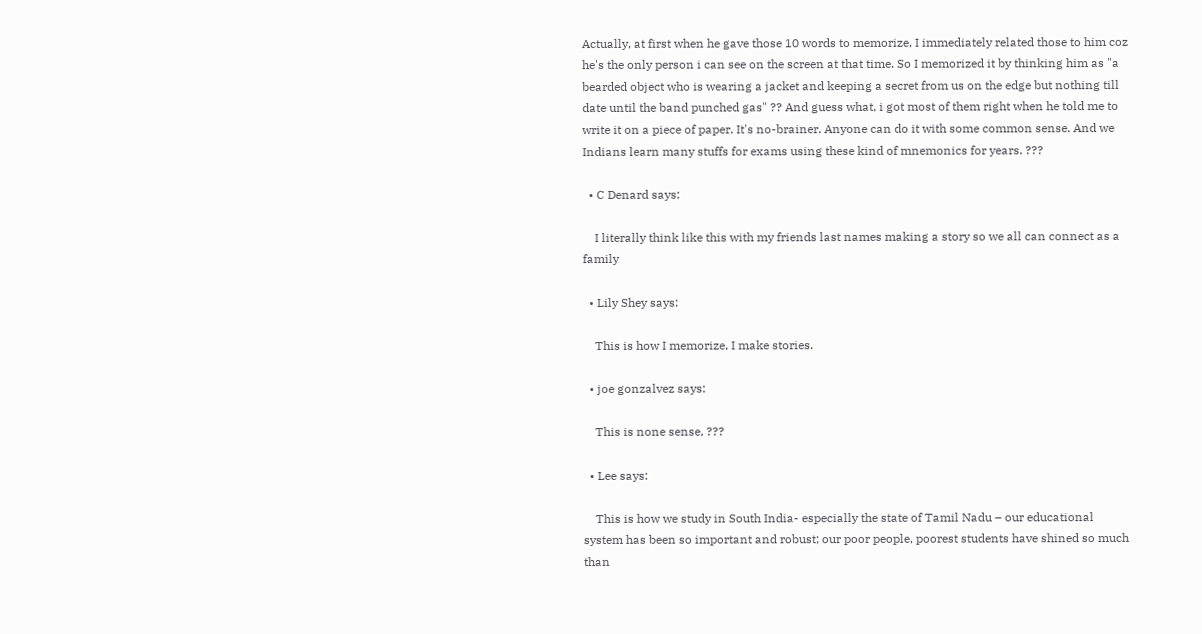Actually, at first when he gave those 10 words to memorize, I immediately related those to him coz he's the only person i can see on the screen at that time. So I memorized it by thinking him as "a bearded object who is wearing a jacket and keeping a secret from us on the edge but nothing till date until the band punched gas" ?? And guess what, i got most of them right when he told me to write it on a piece of paper. It's no-brainer. Anyone can do it with some common sense. And we Indians learn many stuffs for exams using these kind of mnemonics for years. ???

  • C Denard says:

    I literally think like this with my friends last names making a story so we all can connect as a family

  • Lily Shey says:

    This is how I memorize, I make stories.

  • joe gonzalvez says:

    This is none sense, ???

  • Lee says:

    This is how we study in South India- especially the state of Tamil Nadu – our educational system has been so important and robust; our poor people, poorest students have shined so much than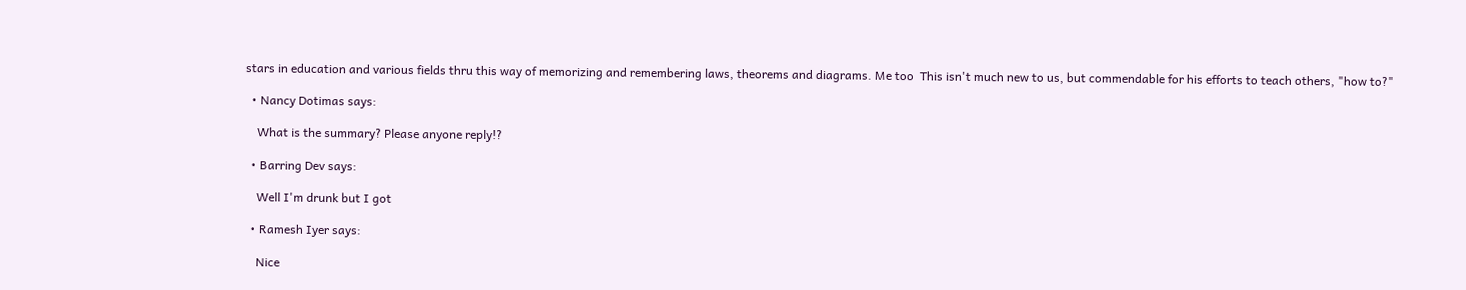stars in education and various fields thru this way of memorizing and remembering laws, theorems and diagrams. Me too  This isn't much new to us, but commendable for his efforts to teach others, "how to?"

  • Nancy Dotimas says:

    What is the summary? Please anyone reply!?

  • Barring Dev says:

    Well I'm drunk but I got

  • Ramesh Iyer says:

    Nice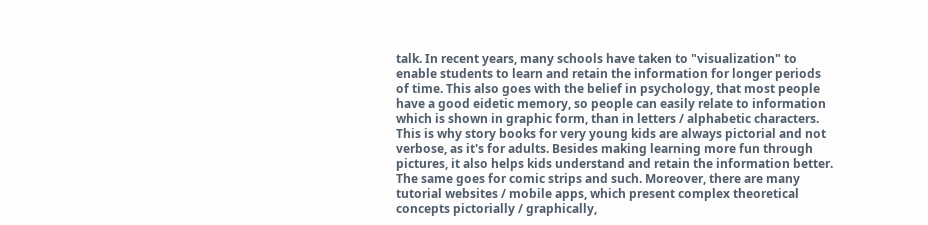talk. In recent years, many schools have taken to "visualization" to enable students to learn and retain the information for longer periods of time. This also goes with the belief in psychology, that most people have a good eidetic memory, so people can easily relate to information which is shown in graphic form, than in letters / alphabetic characters. This is why story books for very young kids are always pictorial and not verbose, as it's for adults. Besides making learning more fun through pictures, it also helps kids understand and retain the information better. The same goes for comic strips and such. Moreover, there are many tutorial websites / mobile apps, which present complex theoretical concepts pictorially / graphically,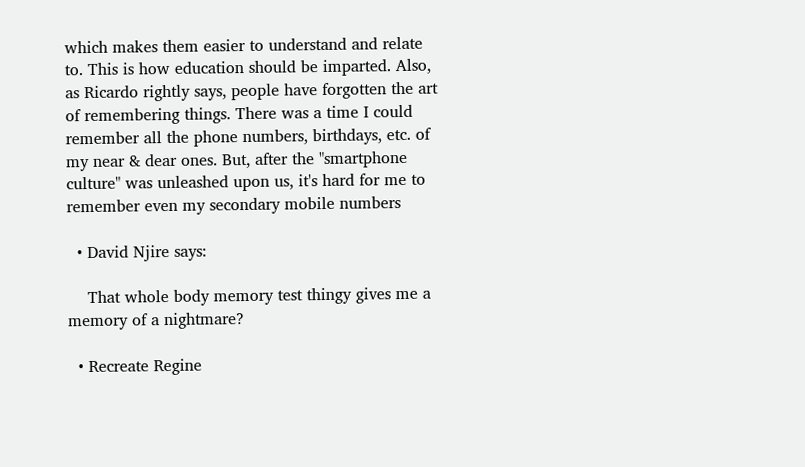which makes them easier to understand and relate to. This is how education should be imparted. Also, as Ricardo rightly says, people have forgotten the art of remembering things. There was a time I could remember all the phone numbers, birthdays, etc. of my near & dear ones. But, after the "smartphone culture" was unleashed upon us, it's hard for me to remember even my secondary mobile numbers

  • David Njire says:

    That whole body memory test thingy gives me a memory of a nightmare?

  • Recreate Regine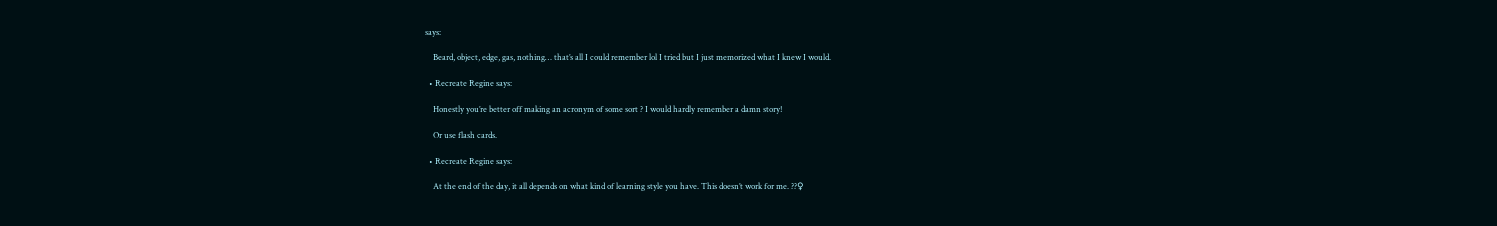says:

    Beard, object, edge, gas, nothing… that’s all I could remember lol I tried but I just memorized what I knew I would.

  • Recreate Regine says:

    Honestly you’re better off making an acronym of some sort ? I would hardly remember a damn story!

    Or use flash cards.

  • Recreate Regine says:

    At the end of the day, it all depends on what kind of learning style you have. This doesn’t work for me. ??♀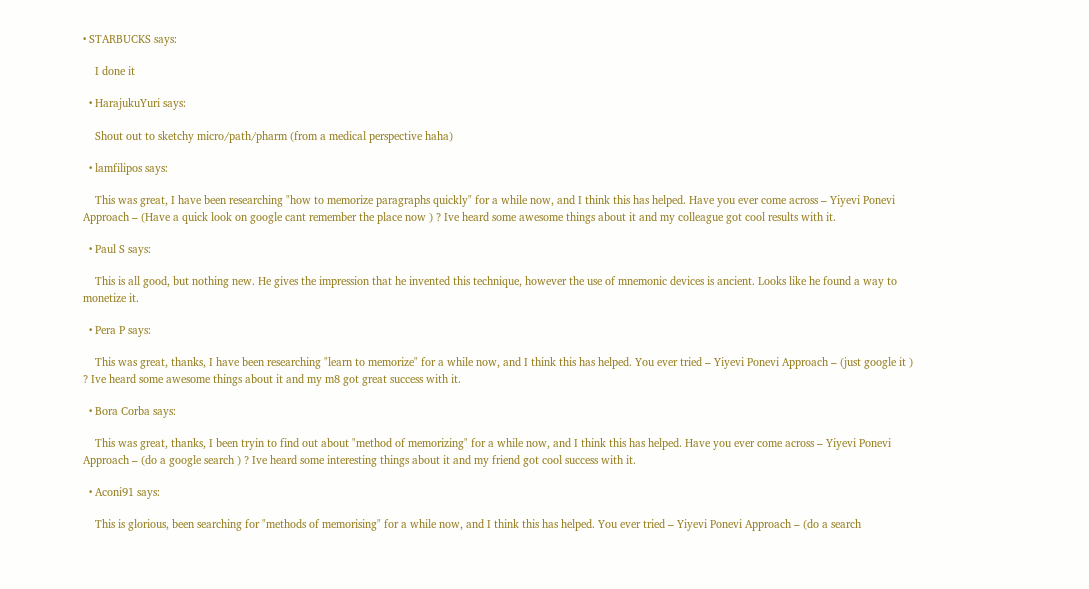• STARBUCKS says:

    I done it

  • HarajukuYuri says:

    Shout out to sketchy micro/path/pharm (from a medical perspective haha)

  • lamfilipos says:

    This was great, I have been researching "how to memorize paragraphs quickly" for a while now, and I think this has helped. Have you ever come across – Yiyevi Ponevi Approach – (Have a quick look on google cant remember the place now ) ? Ive heard some awesome things about it and my colleague got cool results with it.

  • Paul S says:

    This is all good, but nothing new. He gives the impression that he invented this technique, however the use of mnemonic devices is ancient. Looks like he found a way to monetize it.

  • Pera P says:

    This was great, thanks, I have been researching "learn to memorize" for a while now, and I think this has helped. You ever tried – Yiyevi Ponevi Approach – (just google it ) ? Ive heard some awesome things about it and my m8 got great success with it.

  • Bora Corba says:

    This was great, thanks, I been tryin to find out about "method of memorizing" for a while now, and I think this has helped. Have you ever come across – Yiyevi Ponevi Approach – (do a google search ) ? Ive heard some interesting things about it and my friend got cool success with it.

  • Aconi91 says:

    This is glorious, been searching for "methods of memorising" for a while now, and I think this has helped. You ever tried – Yiyevi Ponevi Approach – (do a search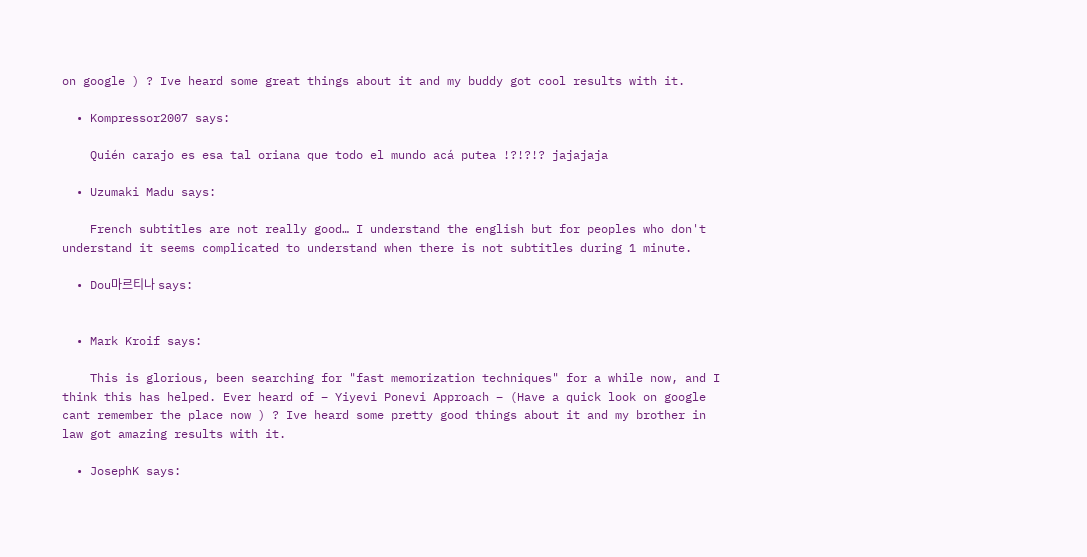on google ) ? Ive heard some great things about it and my buddy got cool results with it.

  • Kompressor2007 says:

    Quién carajo es esa tal oriana que todo el mundo acá putea !?!?!? jajajaja

  • Uzumaki Madu says:

    French subtitles are not really good… I understand the english but for peoples who don't understand it seems complicated to understand when there is not subtitles during 1 minute.

  • Dou마르티나 says:


  • Mark Kroif says:

    This is glorious, been searching for "fast memorization techniques" for a while now, and I think this has helped. Ever heard of – Yiyevi Ponevi Approach – (Have a quick look on google cant remember the place now ) ? Ive heard some pretty good things about it and my brother in law got amazing results with it.

  • JosephK says: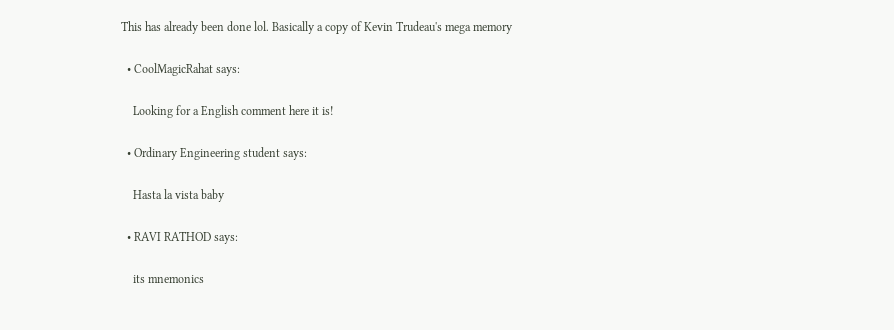This has already been done lol. Basically a copy of Kevin Trudeau's mega memory

  • CoolMagicRahat says:

    Looking for a English comment here it is!

  • Ordinary Engineering student says:

    Hasta la vista baby

  • RAVI RATHOD says:

    its mnemonics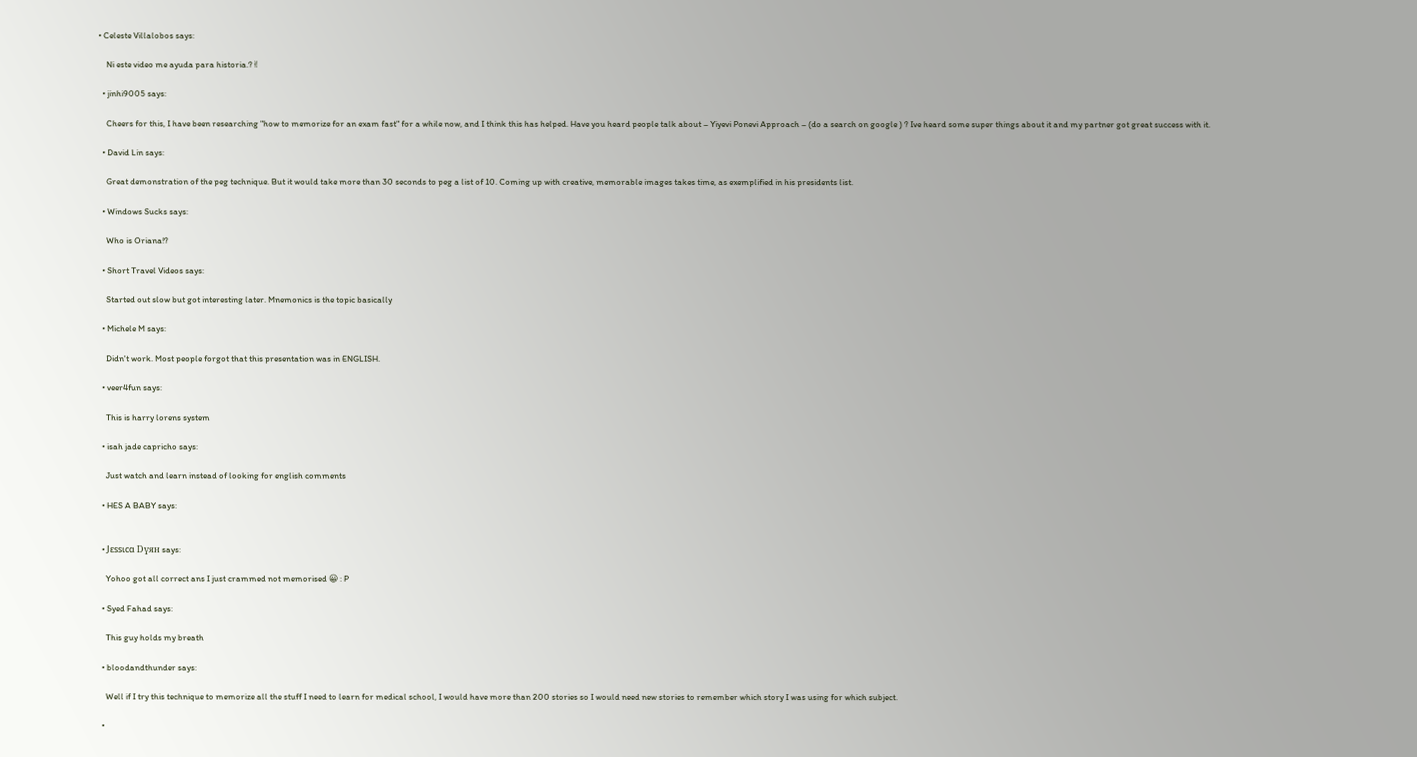• Celeste Villalobos says:

    Ni este video me ayuda para historia.?✌

  • jinhi9005 says:

    Cheers for this, I have been researching "how to memorize for an exam fast" for a while now, and I think this has helped. Have you heard people talk about – Yiyevi Ponevi Approach – (do a search on google ) ? Ive heard some super things about it and my partner got great success with it.

  • David Lin says:

    Great demonstration of the peg technique. But it would take more than 30 seconds to peg a list of 10. Coming up with creative, memorable images takes time, as exemplified in his presidents list.

  • Windows Sucks says:

    Who is Oriana!?

  • Short Travel Videos says:

    Started out slow but got interesting later. Mnemonics is the topic basically

  • Michele M says:

    Didn't work. Most people forgot that this presentation was in ENGLISH.

  • veer4fun says:

    This is harry lorens system

  • isah jade capricho says:

    Just watch and learn instead of looking for english comments

  • HES A BABY says:


  • Jεssιcα Dүян says:

    Yohoo got all correct ans I just crammed not memorised 😀 : P

  • Syed Fahad says:

    This guy holds my breath

  • bloodandthunder says:

    Well if I try this technique to memorize all the stuff I need to learn for medical school, I would have more than 200 stories so I would need new stories to remember which story I was using for which subject.

  •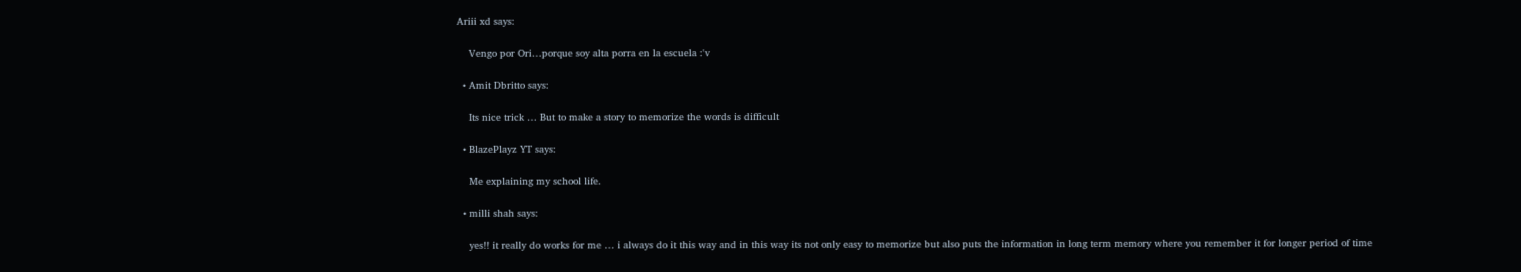Ariii xd says:

    Vengo por Ori…porque soy alta porra en la escuela :'v

  • Amit Dbritto says:

    Its nice trick … But to make a story to memorize the words is difficult

  • BlazePlayz YT says:

    Me explaining my school life.

  • milli shah says:

    yes!! it really do works for me … i always do it this way and in this way its not only easy to memorize but also puts the information in long term memory where you remember it for longer period of time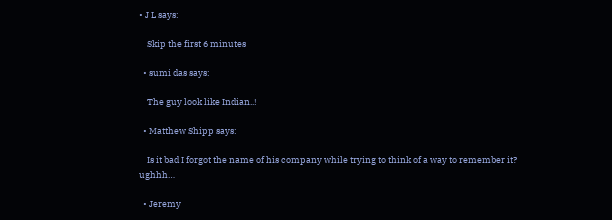• J L says:

    Skip the first 6 minutes

  • sumi das says:

    The guy look like Indian..!

  • Matthew Shipp says:

    Is it bad I forgot the name of his company while trying to think of a way to remember it? ughhh…

  • Jeremy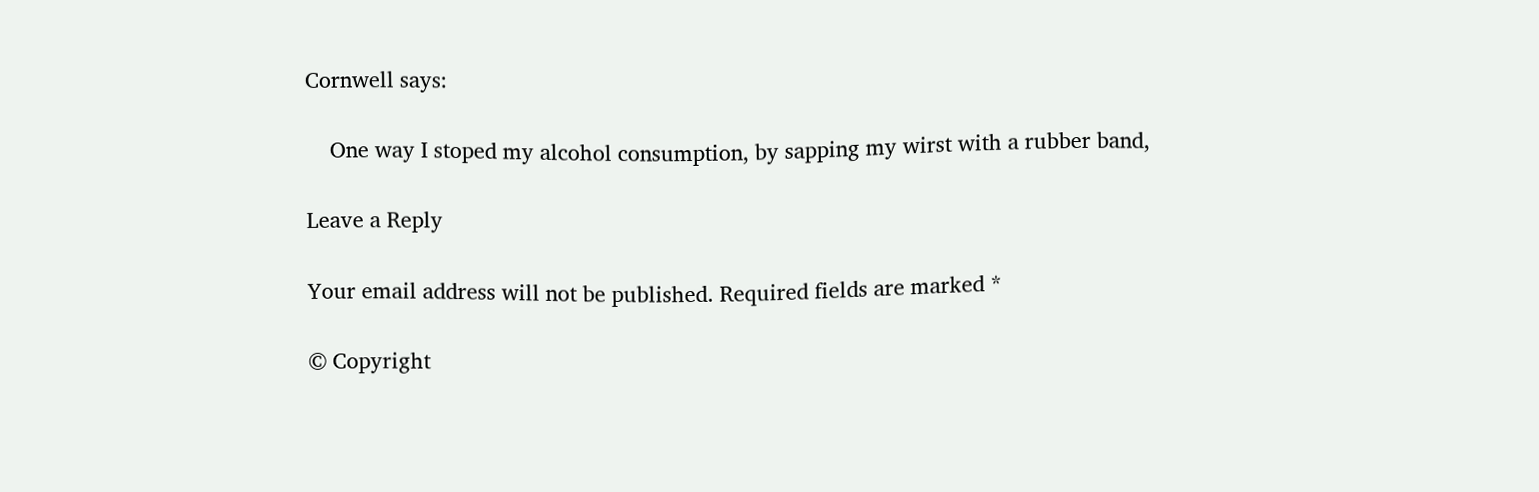Cornwell says:

    One way I stoped my alcohol consumption, by sapping my wirst with a rubber band,

Leave a Reply

Your email address will not be published. Required fields are marked *

© Copyright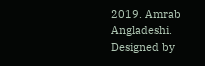2019. Amrab Angladeshi. Designed by